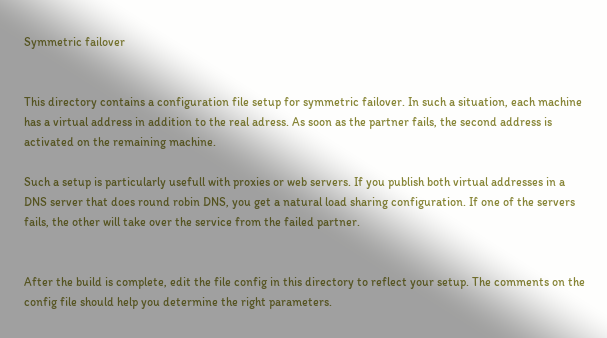Symmetric failover


This directory contains a configuration file setup for symmetric failover. In such a situation, each machine has a virtual address in addition to the real adress. As soon as the partner fails, the second address is activated on the remaining machine.

Such a setup is particularly usefull with proxies or web servers. If you publish both virtual addresses in a DNS server that does round robin DNS, you get a natural load sharing configuration. If one of the servers fails, the other will take over the service from the failed partner.


After the build is complete, edit the file config in this directory to reflect your setup. The comments on the config file should help you determine the right parameters.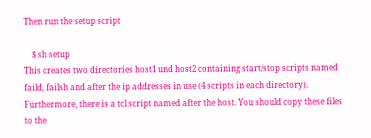Then run the setup script

    $ sh setup
This creates two directories host1 und host2 containing start/stop scripts named faild, failsh and after the ip addresses in use (4 scripts in each directory). Furthermore, there is a tcl script named after the host. You should copy these files to the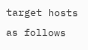target hosts as follows